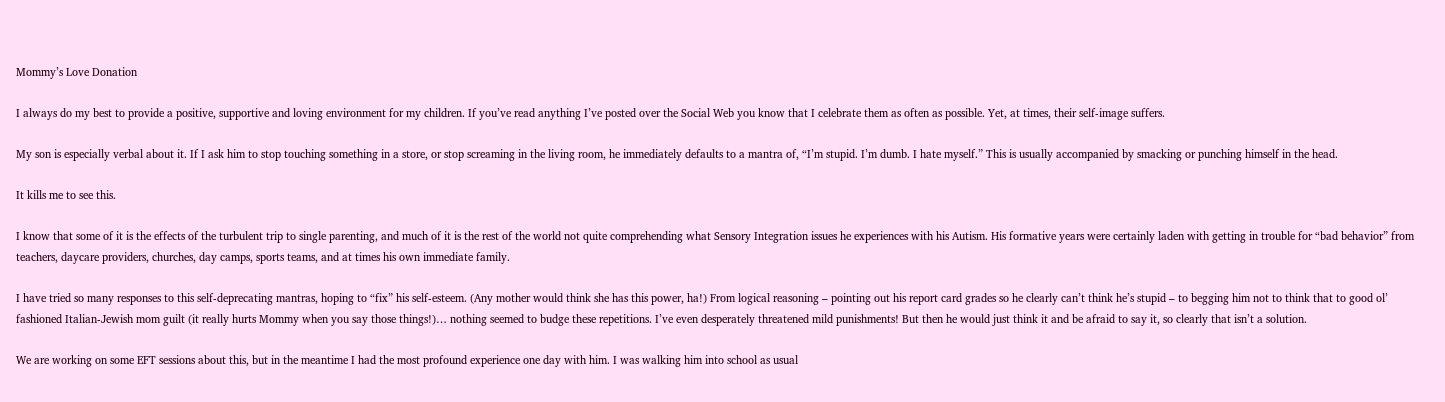Mommy’s Love Donation

I always do my best to provide a positive, supportive and loving environment for my children. If you’ve read anything I’ve posted over the Social Web you know that I celebrate them as often as possible. Yet, at times, their self-image suffers.

My son is especially verbal about it. If I ask him to stop touching something in a store, or stop screaming in the living room, he immediately defaults to a mantra of, “I’m stupid. I’m dumb. I hate myself.” This is usually accompanied by smacking or punching himself in the head.

It kills me to see this.

I know that some of it is the effects of the turbulent trip to single parenting, and much of it is the rest of the world not quite comprehending what Sensory Integration issues he experiences with his Autism. His formative years were certainly laden with getting in trouble for “bad behavior” from teachers, daycare providers, churches, day camps, sports teams, and at times his own immediate family.

I have tried so many responses to this self-deprecating mantras, hoping to “fix” his self-esteem. (Any mother would think she has this power, ha!) From logical reasoning – pointing out his report card grades so he clearly can’t think he’s stupid – to begging him not to think that to good ol’ fashioned Italian-Jewish mom guilt (it really hurts Mommy when you say those things!)… nothing seemed to budge these repetitions. I’ve even desperately threatened mild punishments! But then he would just think it and be afraid to say it, so clearly that isn’t a solution.

We are working on some EFT sessions about this, but in the meantime I had the most profound experience one day with him. I was walking him into school as usual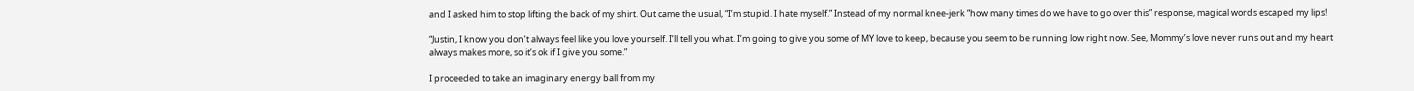and I asked him to stop lifting the back of my shirt. Out came the usual, “I’m stupid. I hate myself.” Instead of my normal knee-jerk “how many times do we have to go over this” response, magical words escaped my lips!

“Justin, I know you don’t always feel like you love yourself. I’ll tell you what. I’m going to give you some of MY love to keep, because you seem to be running low right now. See, Mommy’s love never runs out and my heart always makes more, so it’s ok if I give you some.”

I proceeded to take an imaginary energy ball from my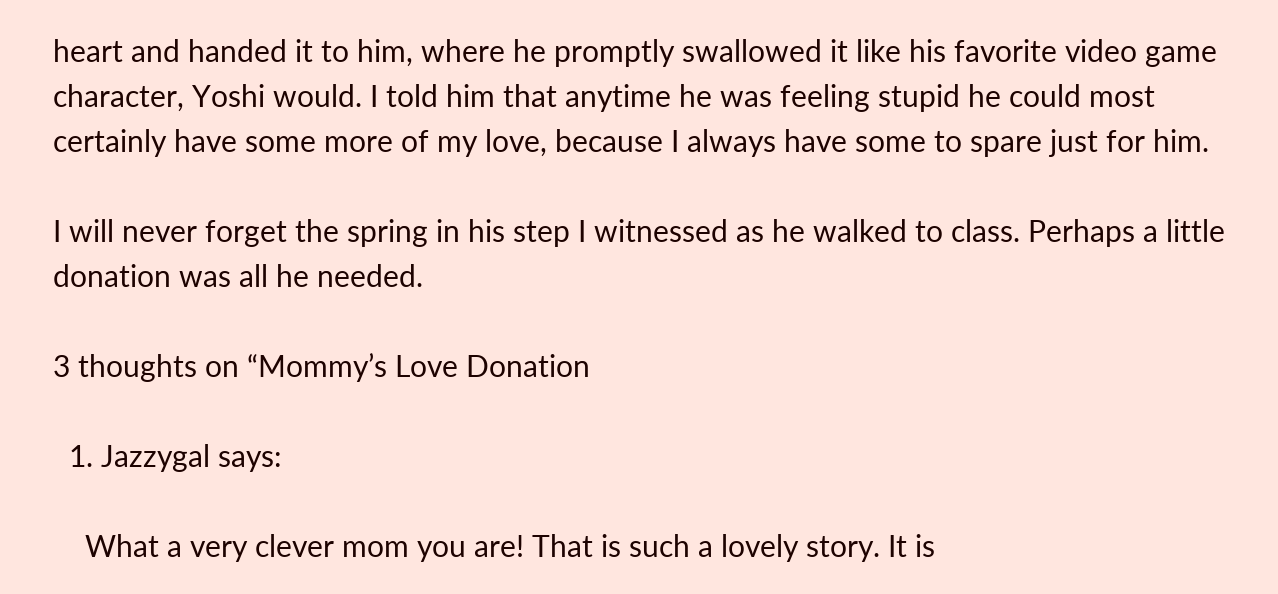heart and handed it to him, where he promptly swallowed it like his favorite video game character, Yoshi would. I told him that anytime he was feeling stupid he could most certainly have some more of my love, because I always have some to spare just for him.

I will never forget the spring in his step I witnessed as he walked to class. Perhaps a little donation was all he needed.

3 thoughts on “Mommy’s Love Donation

  1. Jazzygal says:

    What a very clever mom you are! That is such a lovely story. It is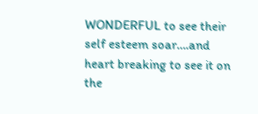WONDERFUL to see their self esteem soar….and heart breaking to see it on the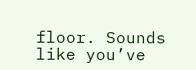floor. Sounds like you’ve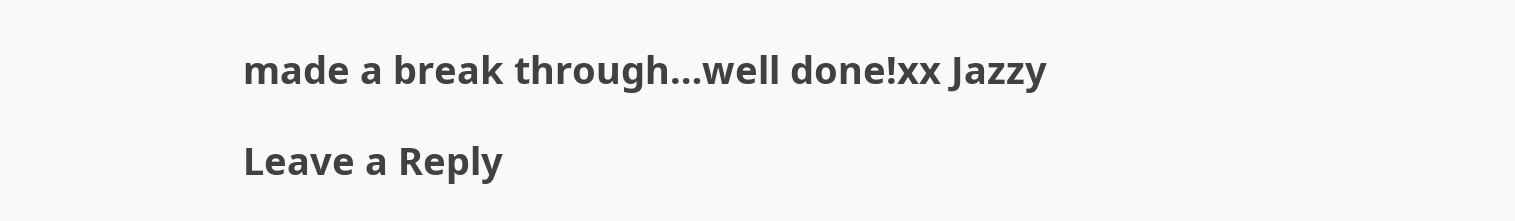made a break through…well done!xx Jazzy

Leave a Reply